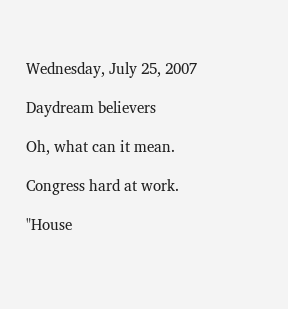Wednesday, July 25, 2007

Daydream believers

Oh, what can it mean.

Congress hard at work.

"House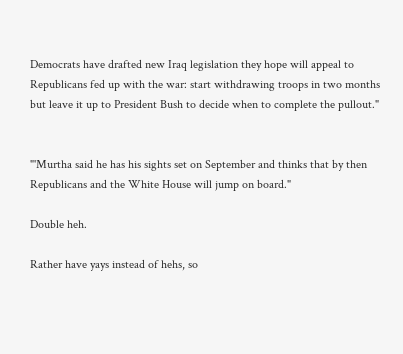Democrats have drafted new Iraq legislation they hope will appeal to Republicans fed up with the war: start withdrawing troops in two months but leave it up to President Bush to decide when to complete the pullout."


"'Murtha said he has his sights set on September and thinks that by then Republicans and the White House will jump on board."

Double heh.

Rather have yays instead of hehs, so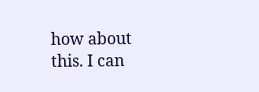how about this. I can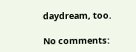daydream, too.

No comments: